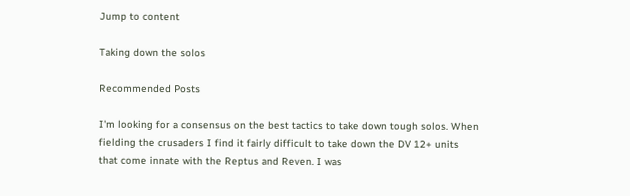Jump to content

Taking down the solos

Recommended Posts

I'm looking for a consensus on the best tactics to take down tough solos. When fielding the crusaders I find it fairly difficult to take down the DV 12+ units that come innate with the Reptus and Reven. I was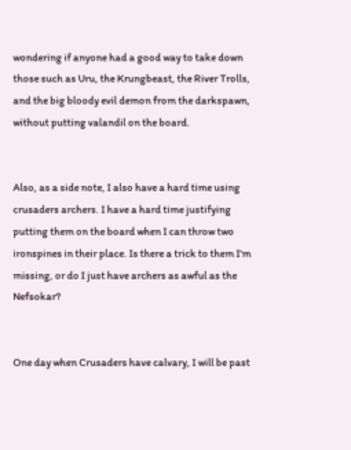wondering if anyone had a good way to take down those such as Uru, the Krungbeast, the River Trolls, and the big bloody evil demon from the darkspawn, without putting valandil on the board.


Also, as a side note, I also have a hard time using crusaders archers. I have a hard time justifying putting them on the board when I can throw two ironspines in their place. Is there a trick to them I'm missing, or do I just have archers as awful as the Nefsokar?


One day when Crusaders have calvary, I will be past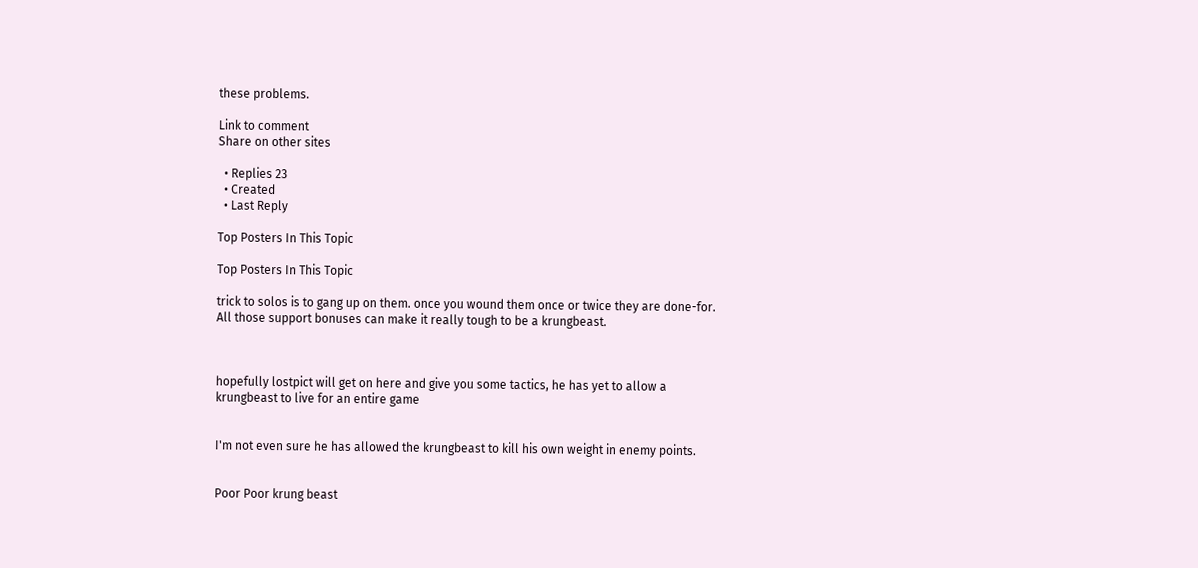these problems.

Link to comment
Share on other sites

  • Replies 23
  • Created
  • Last Reply

Top Posters In This Topic

Top Posters In This Topic

trick to solos is to gang up on them. once you wound them once or twice they are done-for. All those support bonuses can make it really tough to be a krungbeast.



hopefully lostpict will get on here and give you some tactics, he has yet to allow a krungbeast to live for an entire game


I'm not even sure he has allowed the krungbeast to kill his own weight in enemy points.


Poor Poor krung beast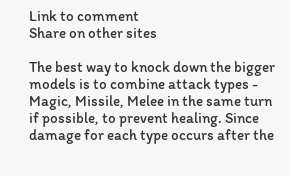Link to comment
Share on other sites

The best way to knock down the bigger models is to combine attack types - Magic, Missile, Melee in the same turn if possible, to prevent healing. Since damage for each type occurs after the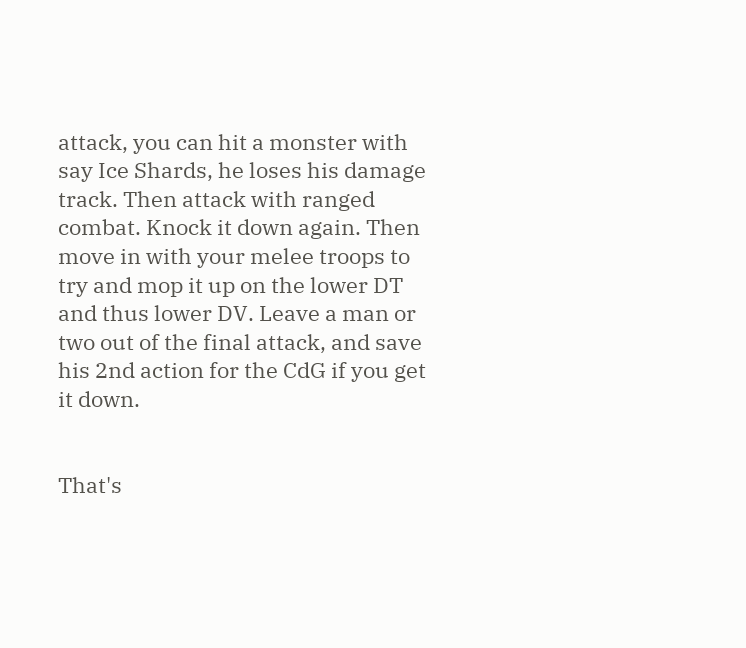attack, you can hit a monster with say Ice Shards, he loses his damage track. Then attack with ranged combat. Knock it down again. Then move in with your melee troops to try and mop it up on the lower DT and thus lower DV. Leave a man or two out of the final attack, and save his 2nd action for the CdG if you get it down.


That's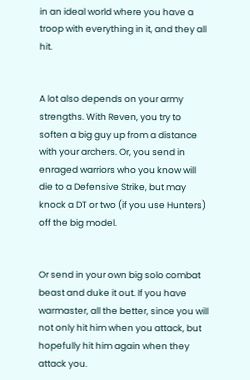in an ideal world where you have a troop with everything in it, and they all hit.


A lot also depends on your army strengths. With Reven, you try to soften a big guy up from a distance with your archers. Or, you send in enraged warriors who you know will die to a Defensive Strike, but may knock a DT or two (if you use Hunters) off the big model.


Or send in your own big solo combat beast and duke it out. If you have warmaster, all the better, since you will not only hit him when you attack, but hopefully hit him again when they attack you.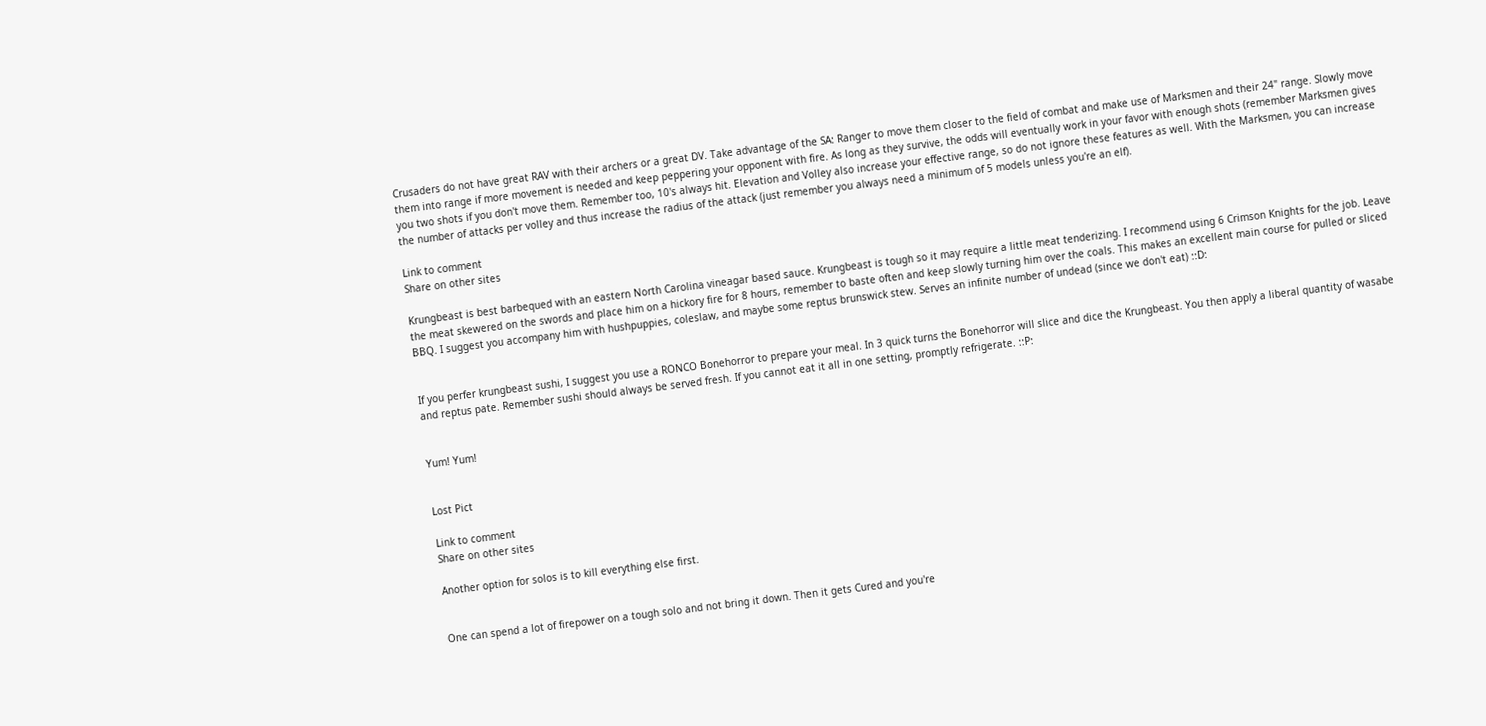Crusaders do not have great RAV with their archers or a great DV. Take advantage of the SA: Ranger to move them closer to the field of combat and make use of Marksmen and their 24" range. Slowly move them into range if more movement is needed and keep peppering your opponent with fire. As long as they survive, the odds will eventually work in your favor with enough shots (remember Marksmen gives you two shots if you don't move them. Remember too, 10's always hit. Elevation and Volley also increase your effective range, so do not ignore these features as well. With the Marksmen, you can increase the number of attacks per volley and thus increase the radius of the attack (just remember you always need a minimum of 5 models unless you're an elf).

Link to comment
Share on other sites

Krungbeast is best barbequed with an eastern North Carolina vineagar based sauce. Krungbeast is tough so it may require a little meat tenderizing. I recommend using 6 Crimson Knights for the job. Leave the meat skewered on the swords and place him on a hickory fire for 8 hours, remember to baste often and keep slowly turning him over the coals. This makes an excellent main course for pulled or sliced BBQ. I suggest you accompany him with hushpuppies, coleslaw, and maybe some reptus brunswick stew. Serves an infinite number of undead (since we don't eat) ::D:


If you perfer krungbeast sushi, I suggest you use a RONCO Bonehorror to prepare your meal. In 3 quick turns the Bonehorror will slice and dice the Krungbeast. You then apply a liberal quantity of wasabe and reptus pate. Remember sushi should always be served fresh. If you cannot eat it all in one setting, promptly refrigerate. ::P:


Yum! Yum!


Lost Pict

Link to comment
Share on other sites

Another option for solos is to kill everything else first.


One can spend a lot of firepower on a tough solo and not bring it down. Then it gets Cured and you're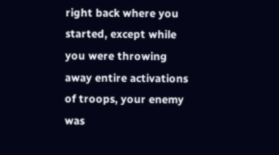right back where you started, except while you were throwing away entire activations of troops, your enemy was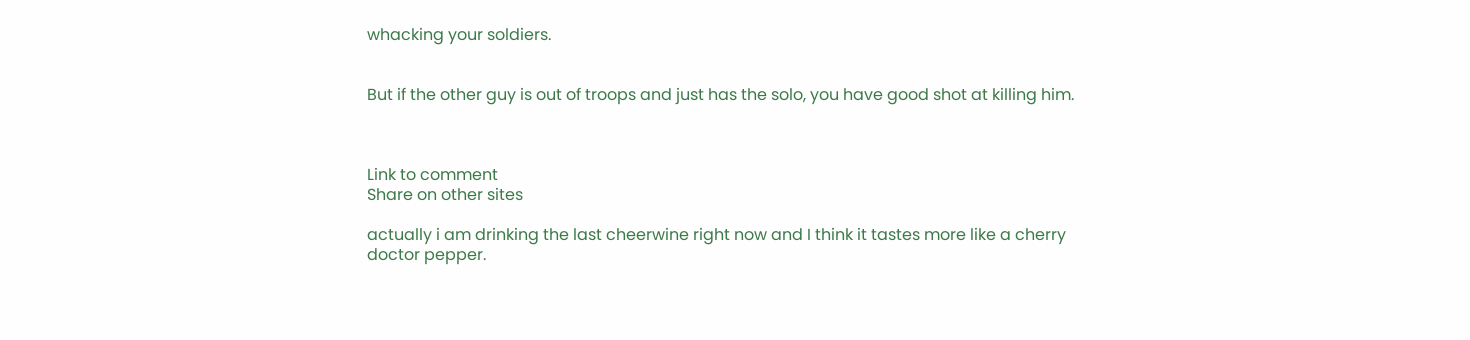whacking your soldiers.


But if the other guy is out of troops and just has the solo, you have good shot at killing him.



Link to comment
Share on other sites

actually i am drinking the last cheerwine right now and I think it tastes more like a cherry doctor pepper.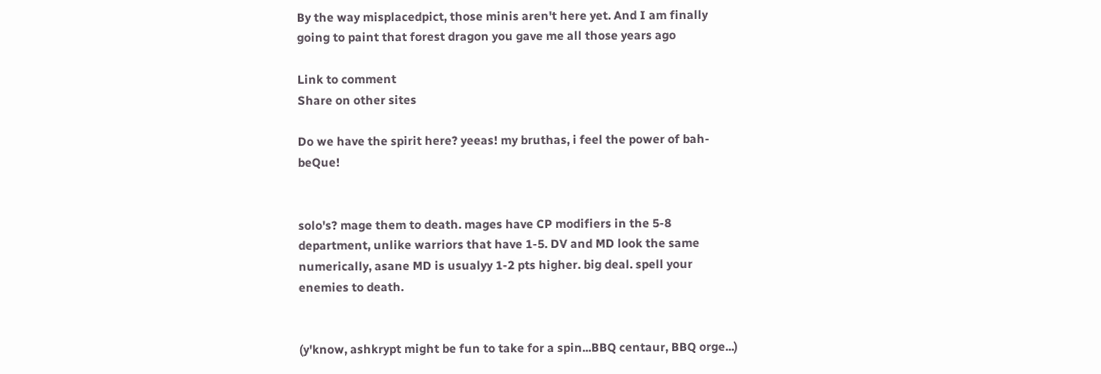By the way misplacedpict, those minis aren't here yet. And I am finally going to paint that forest dragon you gave me all those years ago

Link to comment
Share on other sites

Do we have the spirit here? yeeas! my bruthas, i feel the power of bah-beQue!


solo's? mage them to death. mages have CP modifiers in the 5-8 department, unlike warriors that have 1-5. DV and MD look the same numerically, asane MD is usualyy 1-2 pts higher. big deal. spell your enemies to death.


(y'know, ashkrypt might be fun to take for a spin...BBQ centaur, BBQ orge...)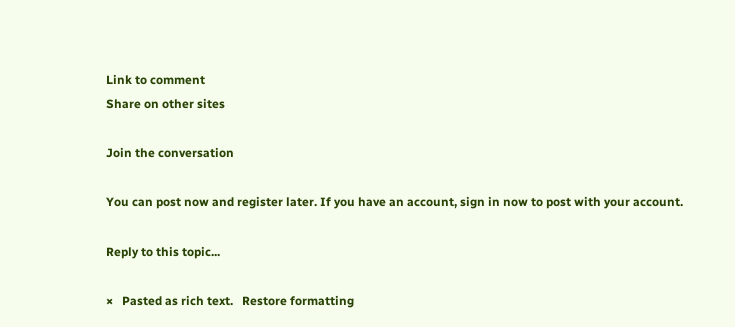Link to comment
Share on other sites

Join the conversation

You can post now and register later. If you have an account, sign in now to post with your account.

Reply to this topic...

×   Pasted as rich text.   Restore formatting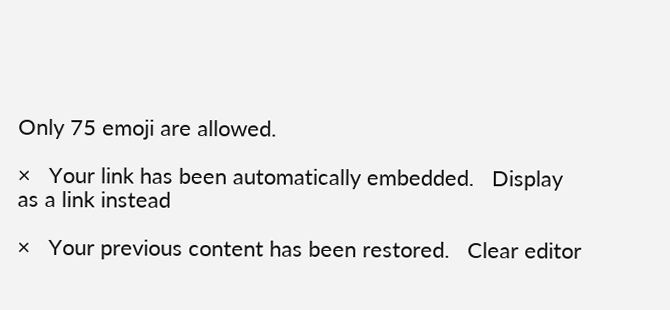Only 75 emoji are allowed.

×   Your link has been automatically embedded.   Display as a link instead

×   Your previous content has been restored.   Clear editor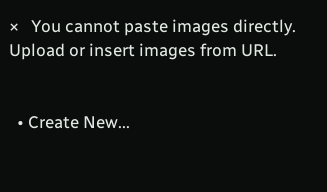×   You cannot paste images directly. Upload or insert images from URL.


  • Create New...